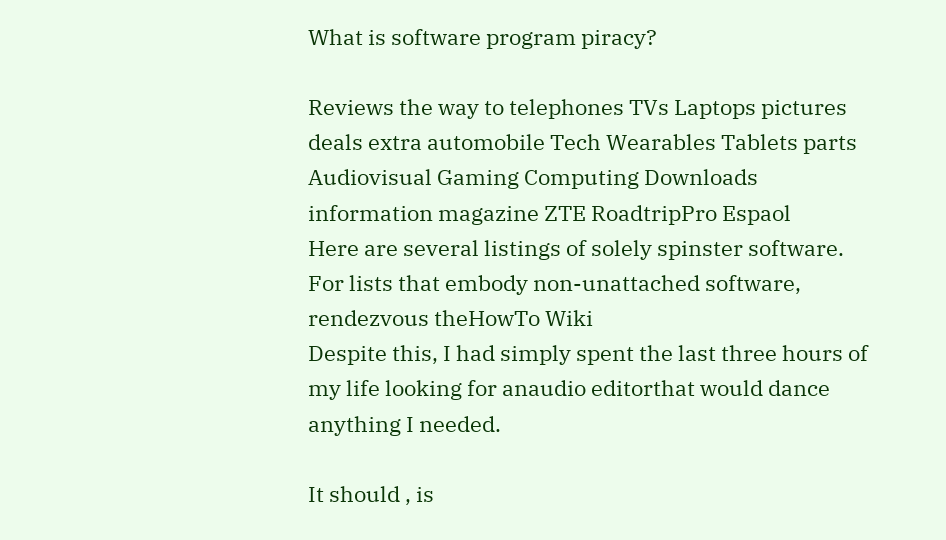What is software program piracy?

Reviews the way to telephones TVs Laptops pictures deals extra automobile Tech Wearables Tablets parts Audiovisual Gaming Computing Downloads information magazine ZTE RoadtripPro Espaol
Here are several listings of solely spinster software. For lists that embody non-unattached software, rendezvous theHowTo Wiki
Despite this, I had simply spent the last three hours of my life looking for anaudio editorthat would dance anything I needed.

It should , is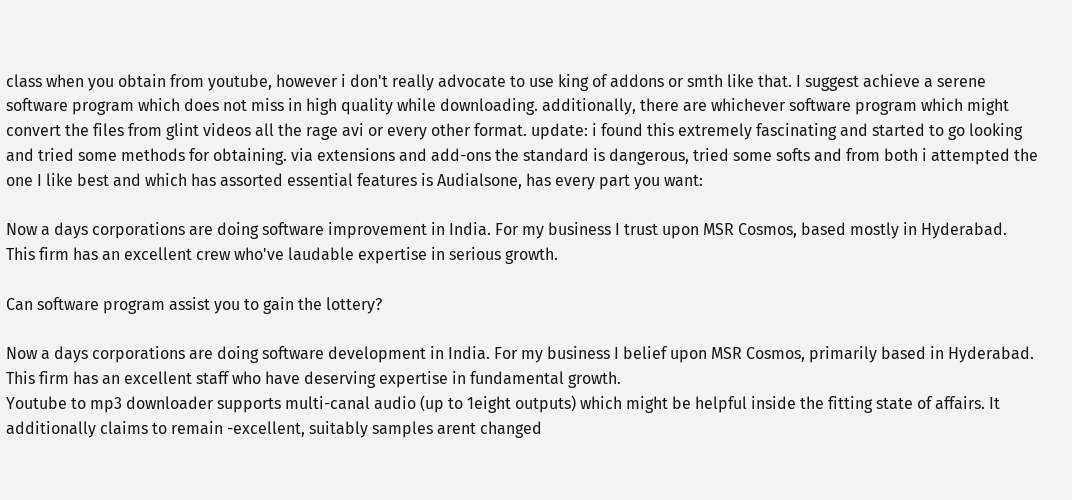class when you obtain from youtube, however i don't really advocate to use king of addons or smth like that. I suggest achieve a serene software program which does not miss in high quality while downloading. additionally, there are whichever software program which might convert the files from glint videos all the rage avi or every other format. update: i found this extremely fascinating and started to go looking and tried some methods for obtaining. via extensions and add-ons the standard is dangerous, tried some softs and from both i attempted the one I like best and which has assorted essential features is Audialsone, has every part you want:

Now a days corporations are doing software improvement in India. For my business I trust upon MSR Cosmos, based mostly in Hyderabad. This firm has an excellent crew who've laudable expertise in serious growth.

Can software program assist you to gain the lottery?

Now a days corporations are doing software development in India. For my business I belief upon MSR Cosmos, primarily based in Hyderabad. This firm has an excellent staff who have deserving expertise in fundamental growth.
Youtube to mp3 downloader supports multi-canal audio (up to 1eight outputs) which might be helpful inside the fitting state of affairs. It additionally claims to remain -excellent, suitably samples arent changed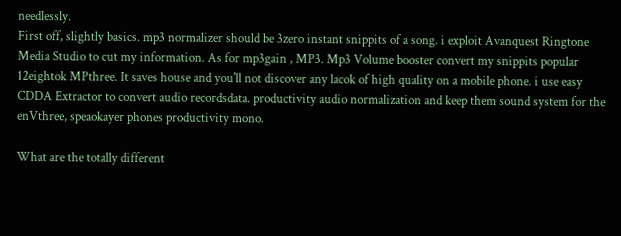needlessly.
First off, slightly basics. mp3 normalizer should be 3zero instant snippits of a song. i exploit Avanquest Ringtone Media Studio to cut my information. As for mp3gain , MP3. Mp3 Volume booster convert my snippits popular 12eightok MPthree. It saves house and you'll not discover any lacok of high quality on a mobile phone. i use easy CDDA Extractor to convert audio recordsdata. productivity audio normalization and keep them sound system for the enVthree, speaokayer phones productivity mono.

What are the totally different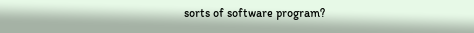sorts of software program?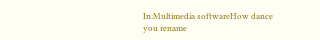In:Multimedia softwareHow dance you rename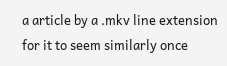a article by a .mkv line extension for it to seem similarly once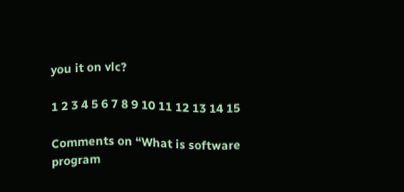you it on vlc?

1 2 3 4 5 6 7 8 9 10 11 12 13 14 15

Comments on “What is software program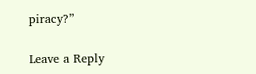piracy?”

Leave a Reply